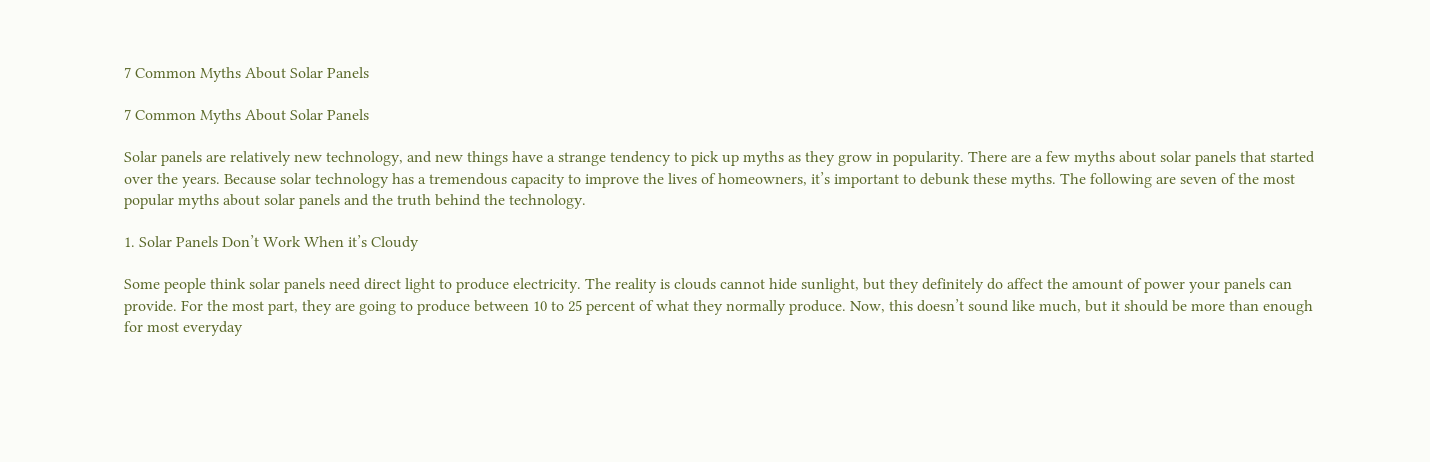7 Common Myths About Solar Panels

7 Common Myths About Solar Panels

Solar panels are relatively new technology, and new things have a strange tendency to pick up myths as they grow in popularity. There are a few myths about solar panels that started over the years. Because solar technology has a tremendous capacity to improve the lives of homeowners, it’s important to debunk these myths. The following are seven of the most popular myths about solar panels and the truth behind the technology.

1. Solar Panels Don’t Work When it’s Cloudy

Some people think solar panels need direct light to produce electricity. The reality is clouds cannot hide sunlight, but they definitely do affect the amount of power your panels can provide. For the most part, they are going to produce between 10 to 25 percent of what they normally produce. Now, this doesn’t sound like much, but it should be more than enough for most everyday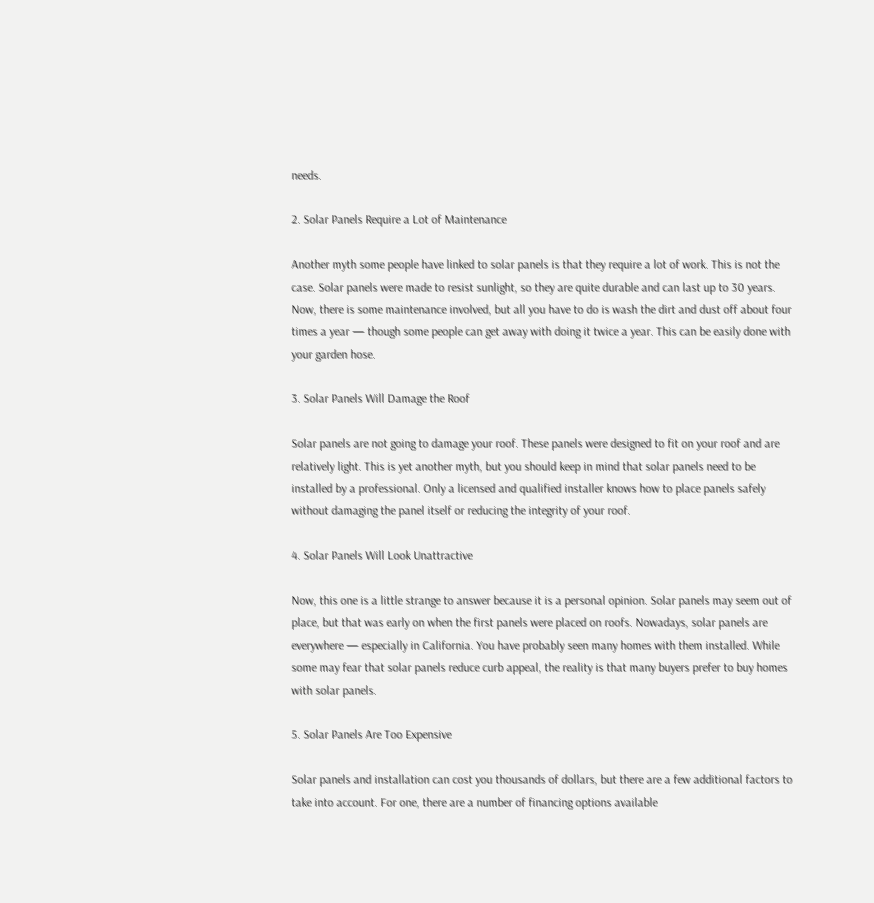needs.

2. Solar Panels Require a Lot of Maintenance

Another myth some people have linked to solar panels is that they require a lot of work. This is not the case. Solar panels were made to resist sunlight, so they are quite durable and can last up to 30 years. Now, there is some maintenance involved, but all you have to do is wash the dirt and dust off about four times a year — though some people can get away with doing it twice a year. This can be easily done with your garden hose.

3. Solar Panels Will Damage the Roof

Solar panels are not going to damage your roof. These panels were designed to fit on your roof and are relatively light. This is yet another myth, but you should keep in mind that solar panels need to be installed by a professional. Only a licensed and qualified installer knows how to place panels safely without damaging the panel itself or reducing the integrity of your roof.

4. Solar Panels Will Look Unattractive

Now, this one is a little strange to answer because it is a personal opinion. Solar panels may seem out of place, but that was early on when the first panels were placed on roofs. Nowadays, solar panels are everywhere — especially in California. You have probably seen many homes with them installed. While some may fear that solar panels reduce curb appeal, the reality is that many buyers prefer to buy homes with solar panels.

5. Solar Panels Are Too Expensive

Solar panels and installation can cost you thousands of dollars, but there are a few additional factors to take into account. For one, there are a number of financing options available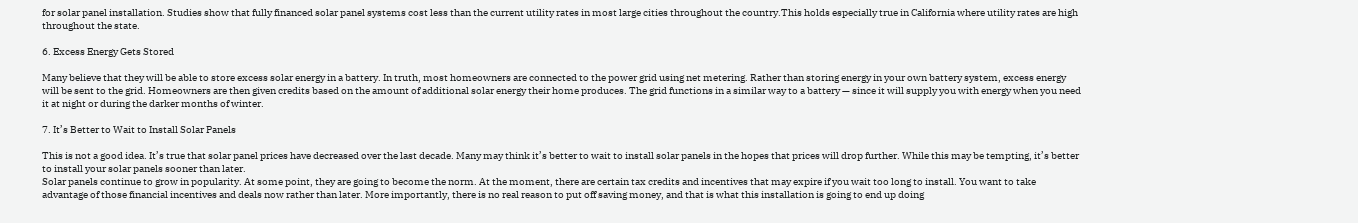for solar panel installation. Studies show that fully financed solar panel systems cost less than the current utility rates in most large cities throughout the country.This holds especially true in California where utility rates are high throughout the state.

6. Excess Energy Gets Stored

Many believe that they will be able to store excess solar energy in a battery. In truth, most homeowners are connected to the power grid using net metering. Rather than storing energy in your own battery system, excess energy will be sent to the grid. Homeowners are then given credits based on the amount of additional solar energy their home produces. The grid functions in a similar way to a battery — since it will supply you with energy when you need it at night or during the darker months of winter.

7. It’s Better to Wait to Install Solar Panels

This is not a good idea. It’s true that solar panel prices have decreased over the last decade. Many may think it’s better to wait to install solar panels in the hopes that prices will drop further. While this may be tempting, it’s better to install your solar panels sooner than later.
Solar panels continue to grow in popularity. At some point, they are going to become the norm. At the moment, there are certain tax credits and incentives that may expire if you wait too long to install. You want to take advantage of those financial incentives and deals now rather than later. More importantly, there is no real reason to put off saving money, and that is what this installation is going to end up doing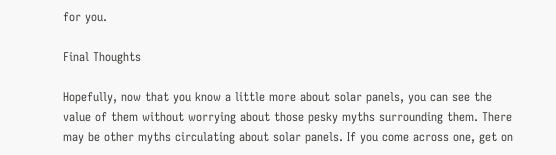for you.

Final Thoughts

Hopefully, now that you know a little more about solar panels, you can see the value of them without worrying about those pesky myths surrounding them. There may be other myths circulating about solar panels. If you come across one, get on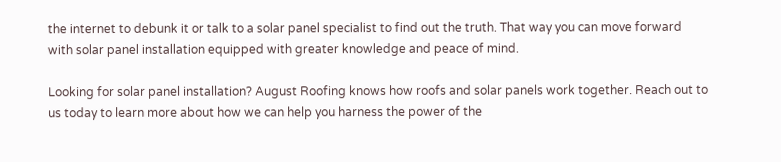the internet to debunk it or talk to a solar panel specialist to find out the truth. That way you can move forward with solar panel installation equipped with greater knowledge and peace of mind.

Looking for solar panel installation? August Roofing knows how roofs and solar panels work together. Reach out to us today to learn more about how we can help you harness the power of the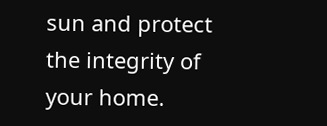sun and protect the integrity of your home.